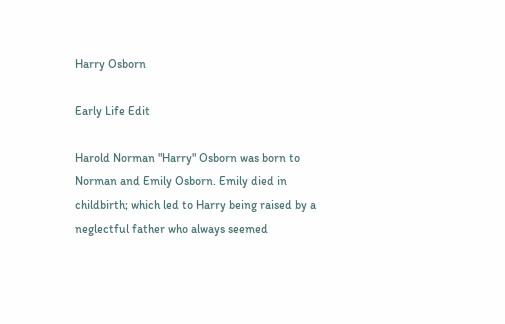Harry Osborn

Early Life Edit

Harold Norman "Harry" Osborn was born to Norman and Emily Osborn. Emily died in childbirth; which led to Harry being raised by a neglectful father who always seemed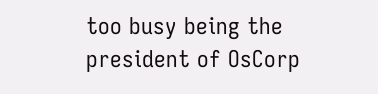too busy being the president of OsCorp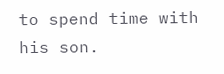to spend time with his son.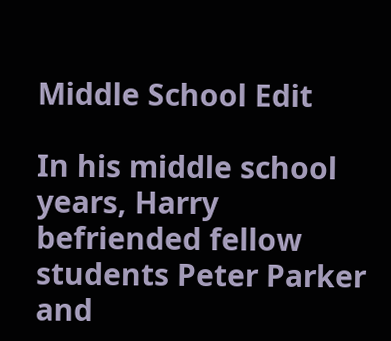Middle School Edit

In his middle school years, Harry befriended fellow students Peter Parker and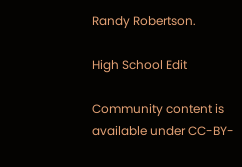Randy Robertson.

High School Edit

Community content is available under CC-BY-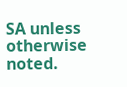SA unless otherwise noted.